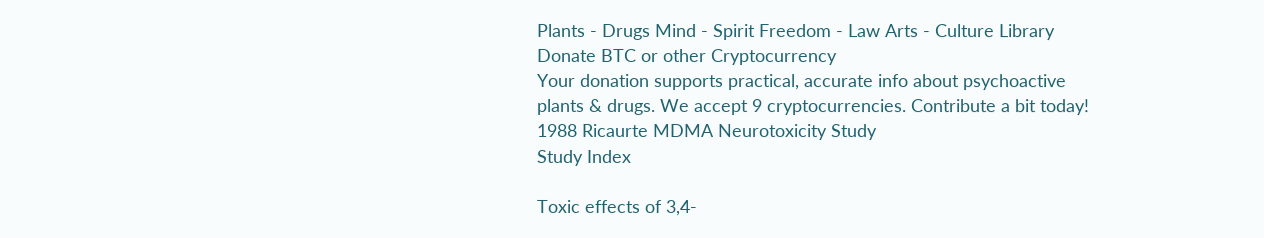Plants - Drugs Mind - Spirit Freedom - Law Arts - Culture Library
Donate BTC or other Cryptocurrency
Your donation supports practical, accurate info about psychoactive
plants & drugs. We accept 9 cryptocurrencies. Contribute a bit today!
1988 Ricaurte MDMA Neurotoxicity Study
Study Index

Toxic effects of 3,4-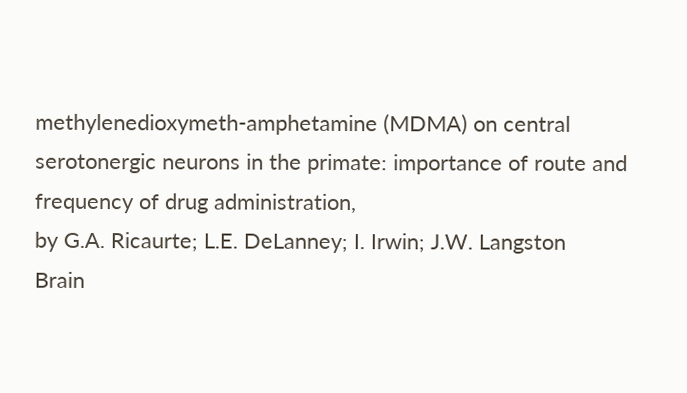methylenedioxymeth-amphetamine (MDMA) on central serotonergic neurons in the primate: importance of route and frequency of drug administration,
by G.A. Ricaurte; L.E. DeLanney; I. Irwin; J.W. Langston
Brain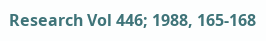Research Vol 446; 1988, 165-168